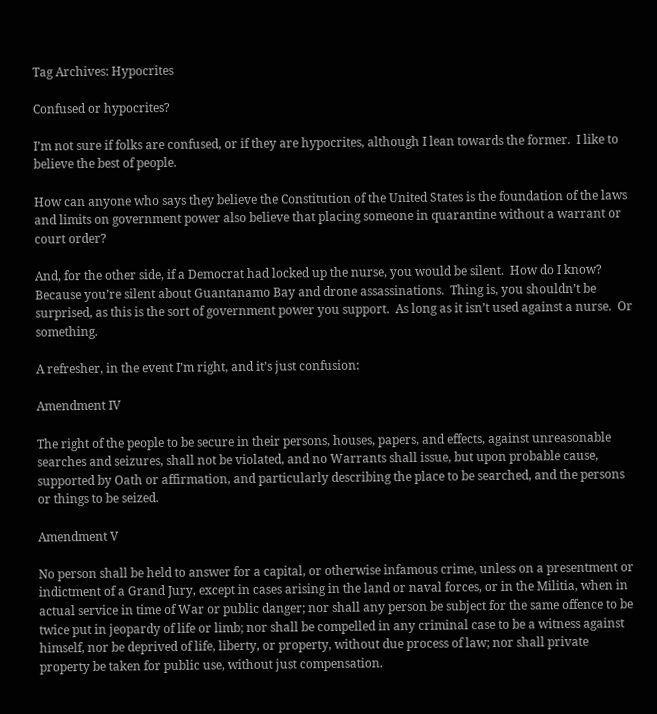Tag Archives: Hypocrites

Confused or hypocrites?

I’m not sure if folks are confused, or if they are hypocrites, although I lean towards the former.  I like to believe the best of people.

How can anyone who says they believe the Constitution of the United States is the foundation of the laws and limits on government power also believe that placing someone in quarantine without a warrant or court order?

And, for the other side, if a Democrat had locked up the nurse, you would be silent.  How do I know?  Because you’re silent about Guantanamo Bay and drone assassinations.  Thing is, you shouldn’t be surprised, as this is the sort of government power you support.  As long as it isn’t used against a nurse.  Or something.

A refresher, in the event I’m right, and it’s just confusion:

Amendment IV

The right of the people to be secure in their persons, houses, papers, and effects, against unreasonable searches and seizures, shall not be violated, and no Warrants shall issue, but upon probable cause, supported by Oath or affirmation, and particularly describing the place to be searched, and the persons or things to be seized.

Amendment V

No person shall be held to answer for a capital, or otherwise infamous crime, unless on a presentment or indictment of a Grand Jury, except in cases arising in the land or naval forces, or in the Militia, when in actual service in time of War or public danger; nor shall any person be subject for the same offence to be twice put in jeopardy of life or limb; nor shall be compelled in any criminal case to be a witness against himself, nor be deprived of life, liberty, or property, without due process of law; nor shall private property be taken for public use, without just compensation.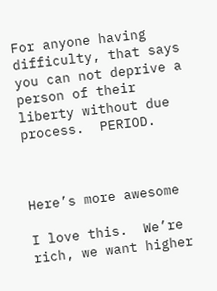For anyone having difficulty, that says you can not deprive a person of their liberty without due process.  PERIOD.



Here’s more awesome

I love this.  We’re rich, we want higher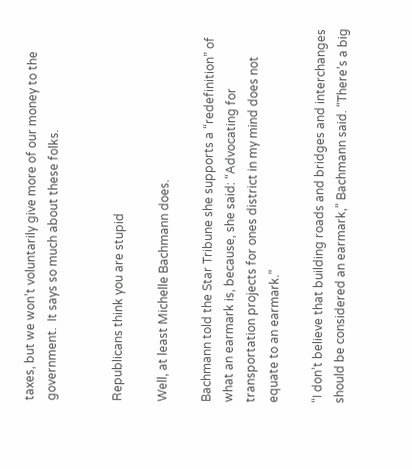taxes, but we won’t voluntarily give more of our money to the government.  It says so much about these folks.


Republicans think you are stupid

Well, at least Michelle Bachmann does.

Bachmann told the Star Tribune she supports a “redefinition” of what an earmark is, because, she said: “Advocating for transportation projects for ones district in my mind does not equate to an earmark.”

“I don’t believe that building roads and bridges and interchanges should be considered an earmark,” Bachmann said. “There’s a big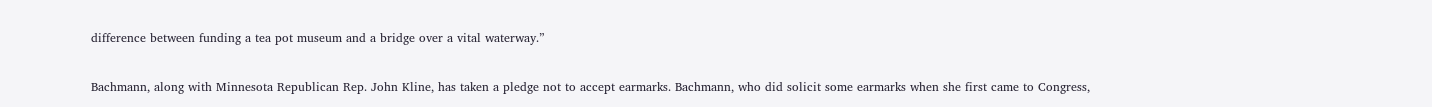difference between funding a tea pot museum and a bridge over a vital waterway.”

Bachmann, along with Minnesota Republican Rep. John Kline, has taken a pledge not to accept earmarks. Bachmann, who did solicit some earmarks when she first came to Congress,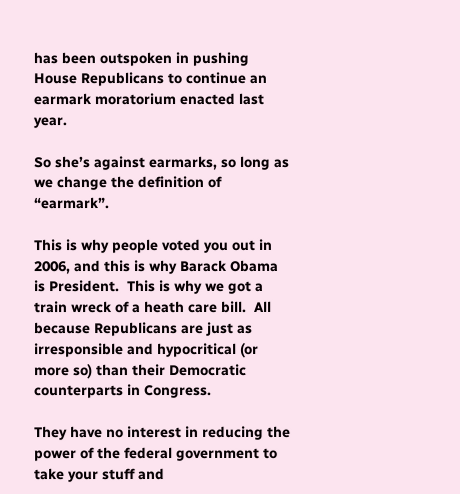has been outspoken in pushing House Republicans to continue an earmark moratorium enacted last year.

So she’s against earmarks, so long as we change the definition of “earmark”.

This is why people voted you out in 2006, and this is why Barack Obama is President.  This is why we got a train wreck of a heath care bill.  All because Republicans are just as irresponsible and hypocritical (or more so) than their Democratic counterparts in Congress.

They have no interest in reducing the power of the federal government to take your stuff and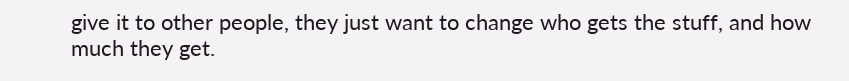give it to other people, they just want to change who gets the stuff, and how much they get.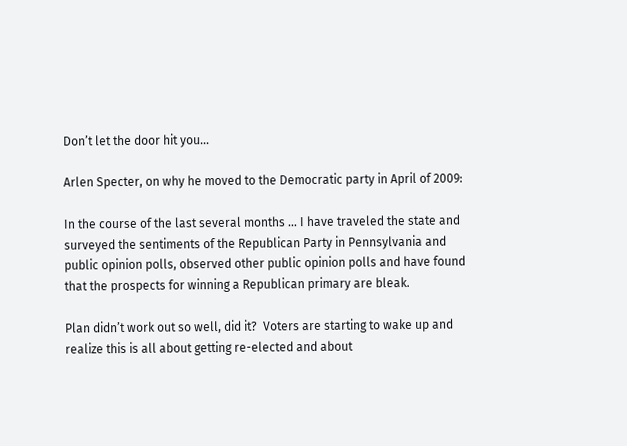Don’t let the door hit you…

Arlen Specter, on why he moved to the Democratic party in April of 2009:

In the course of the last several months … I have traveled the state and surveyed the sentiments of the Republican Party in Pennsylvania and public opinion polls, observed other public opinion polls and have found that the prospects for winning a Republican primary are bleak.

Plan didn’t work out so well, did it?  Voters are starting to wake up and realize this is all about getting re-elected and about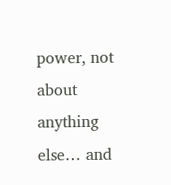power, not about anything else… and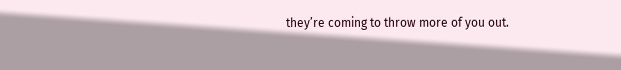they’re coming to throw more of you out.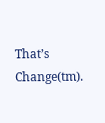That’s Change(tm).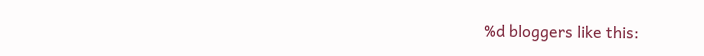%d bloggers like this: